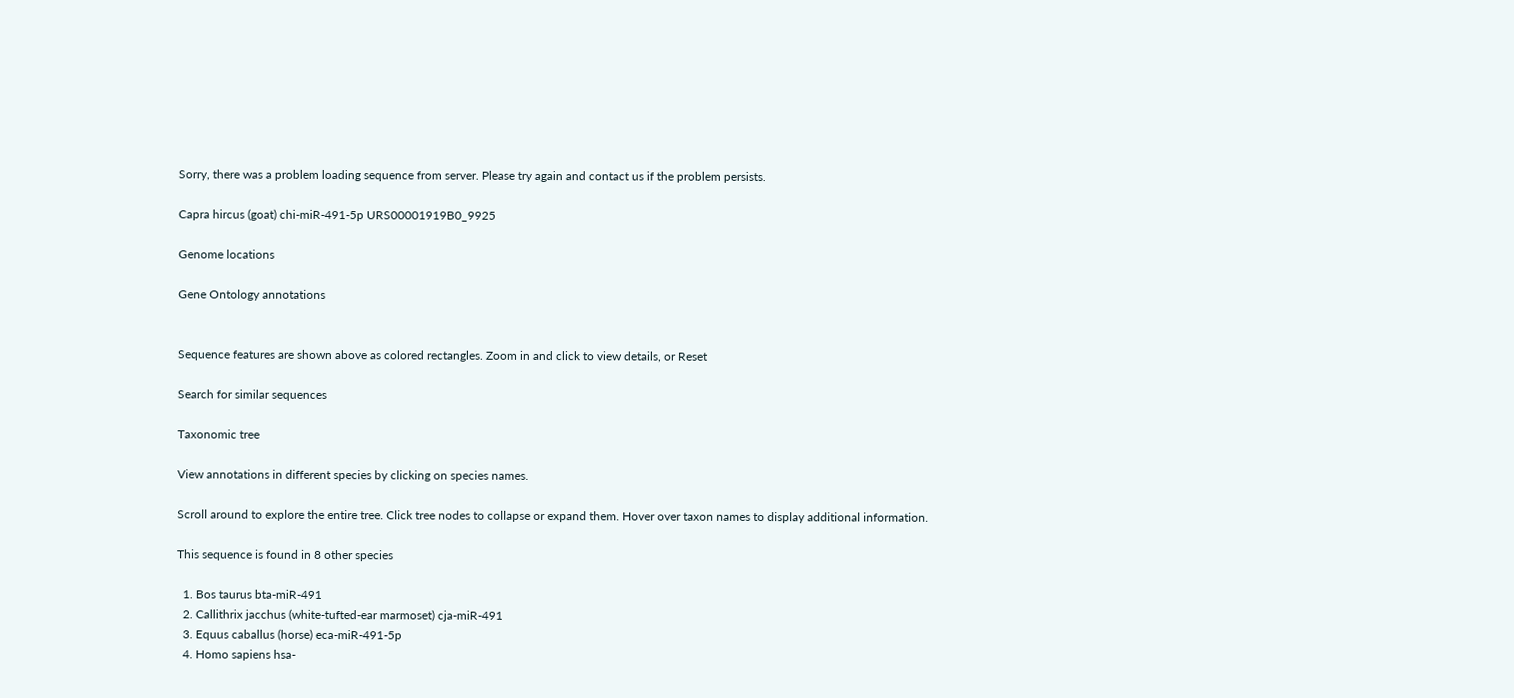Sorry, there was a problem loading sequence from server. Please try again and contact us if the problem persists.

Capra hircus (goat) chi-miR-491-5p URS00001919B0_9925

Genome locations

Gene Ontology annotations


Sequence features are shown above as colored rectangles. Zoom in and click to view details, or Reset

Search for similar sequences

Taxonomic tree

View annotations in different species by clicking on species names.

Scroll around to explore the entire tree. Click tree nodes to collapse or expand them. Hover over taxon names to display additional information.

This sequence is found in 8 other species

  1. Bos taurus bta-miR-491
  2. Callithrix jacchus (white-tufted-ear marmoset) cja-miR-491
  3. Equus caballus (horse) eca-miR-491-5p
  4. Homo sapiens hsa-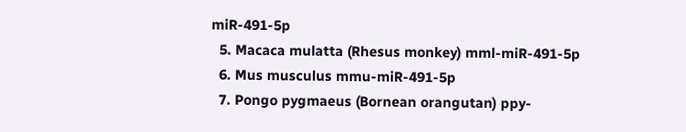miR-491-5p
  5. Macaca mulatta (Rhesus monkey) mml-miR-491-5p
  6. Mus musculus mmu-miR-491-5p
  7. Pongo pygmaeus (Bornean orangutan) ppy-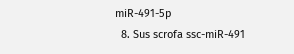miR-491-5p
  8. Sus scrofa ssc-miR-491